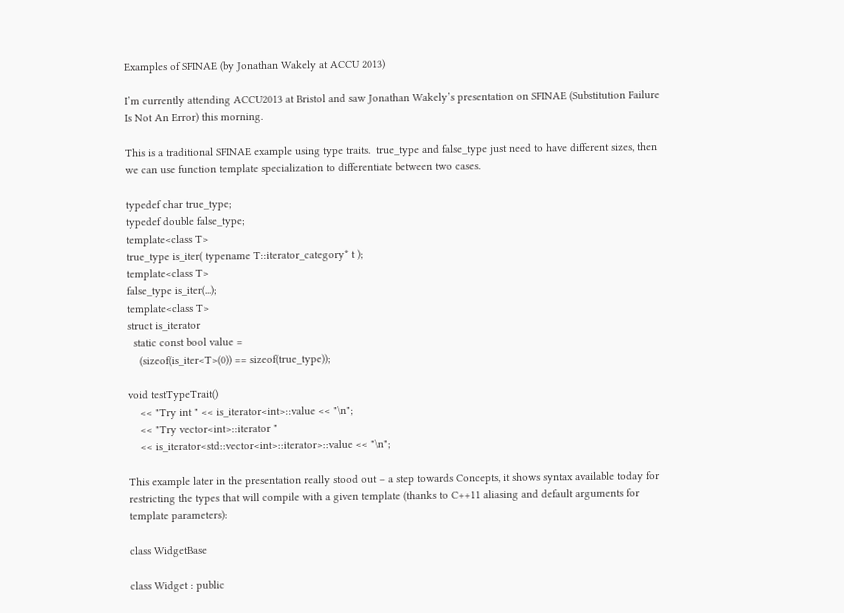Examples of SFINAE (by Jonathan Wakely at ACCU 2013)

I’m currently attending ACCU2013 at Bristol and saw Jonathan Wakely’s presentation on SFINAE (Substitution Failure Is Not An Error) this morning.

This is a traditional SFINAE example using type traits.  true_type and false_type just need to have different sizes, then we can use function template specialization to differentiate between two cases.

typedef char true_type;
typedef double false_type;
template<class T>
true_type is_iter( typename T::iterator_category* t );
template<class T>
false_type is_iter(...);
template<class T>
struct is_iterator
  static const bool value =
    (sizeof(is_iter<T>(0)) == sizeof(true_type));

void testTypeTrait()
    << "Try int " << is_iterator<int>::value << "\n";
    << "Try vector<int>::iterator "
    << is_iterator<std::vector<int>::iterator>::value << "\n";

This example later in the presentation really stood out – a step towards Concepts, it shows syntax available today for restricting the types that will compile with a given template (thanks to C++11 aliasing and default arguments for template parameters):

class WidgetBase

class Widget : public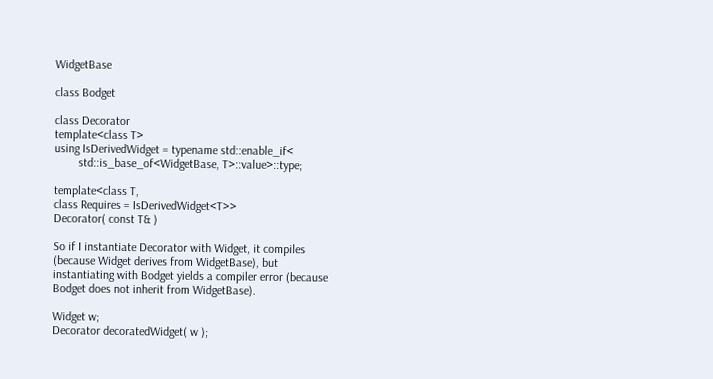WidgetBase

class Bodget

class Decorator
template<class T>
using IsDerivedWidget = typename std::enable_if<
        std::is_base_of<WidgetBase, T>::value>::type;

template<class T,
class Requires = IsDerivedWidget<T>>
Decorator( const T& )

So if I instantiate Decorator with Widget, it compiles (because Widget derives from WidgetBase), but instantiating with Bodget yields a compiler error (because Bodget does not inherit from WidgetBase).

Widget w;
Decorator decoratedWidget( w );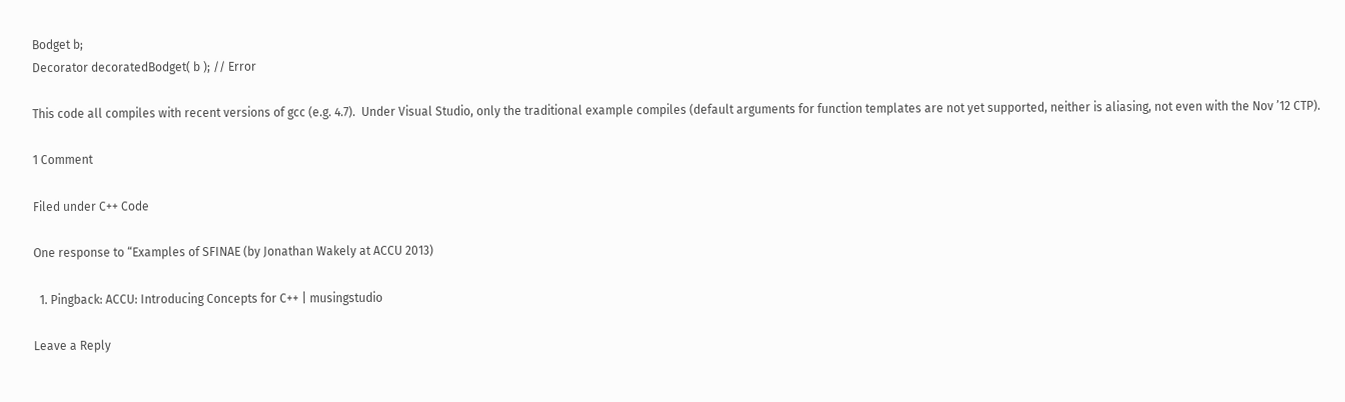Bodget b;
Decorator decoratedBodget( b ); // Error

This code all compiles with recent versions of gcc (e.g. 4.7).  Under Visual Studio, only the traditional example compiles (default arguments for function templates are not yet supported, neither is aliasing, not even with the Nov ’12 CTP).

1 Comment

Filed under C++ Code

One response to “Examples of SFINAE (by Jonathan Wakely at ACCU 2013)

  1. Pingback: ACCU: Introducing Concepts for C++ | musingstudio

Leave a Reply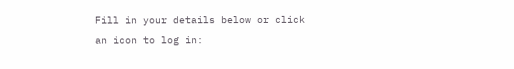Fill in your details below or click an icon to log in: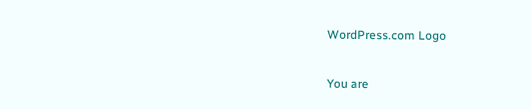WordPress.com Logo

You are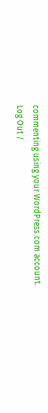commenting using your WordPress.com account. Log Out /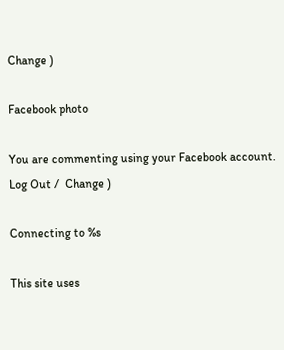Change )

Facebook photo

You are commenting using your Facebook account. Log Out /  Change )

Connecting to %s

This site uses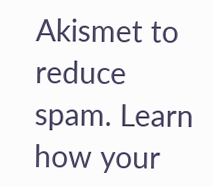Akismet to reduce spam. Learn how your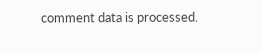comment data is processed.